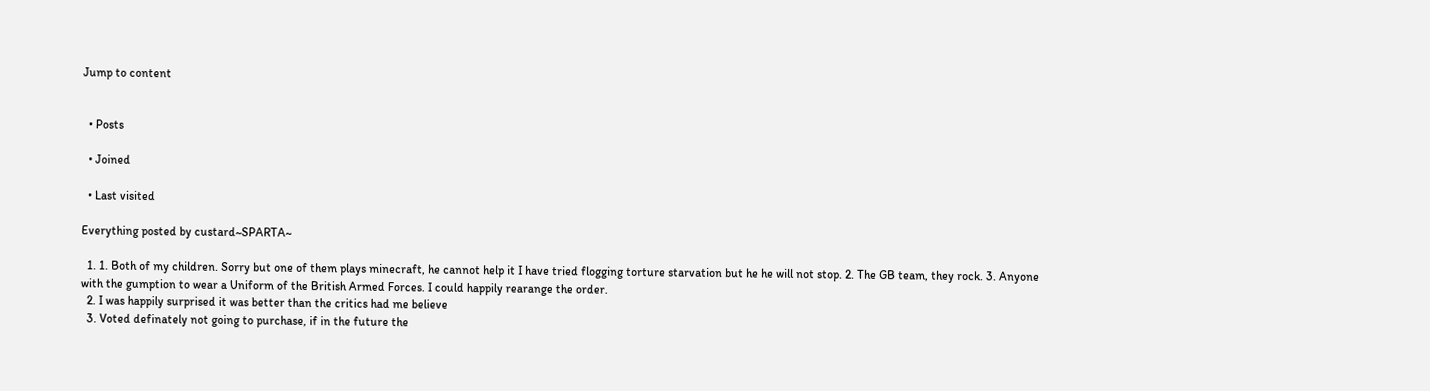Jump to content


  • Posts

  • Joined

  • Last visited

Everything posted by custard~SPARTA~

  1. 1. Both of my children. Sorry but one of them plays minecraft, he cannot help it I have tried flogging torture starvation but he he will not stop. 2. The GB team, they rock. 3. Anyone with the gumption to wear a Uniform of the British Armed Forces. I could happily rearange the order.
  2. I was happily surprised it was better than the critics had me believe
  3. Voted definately not going to purchase, if in the future the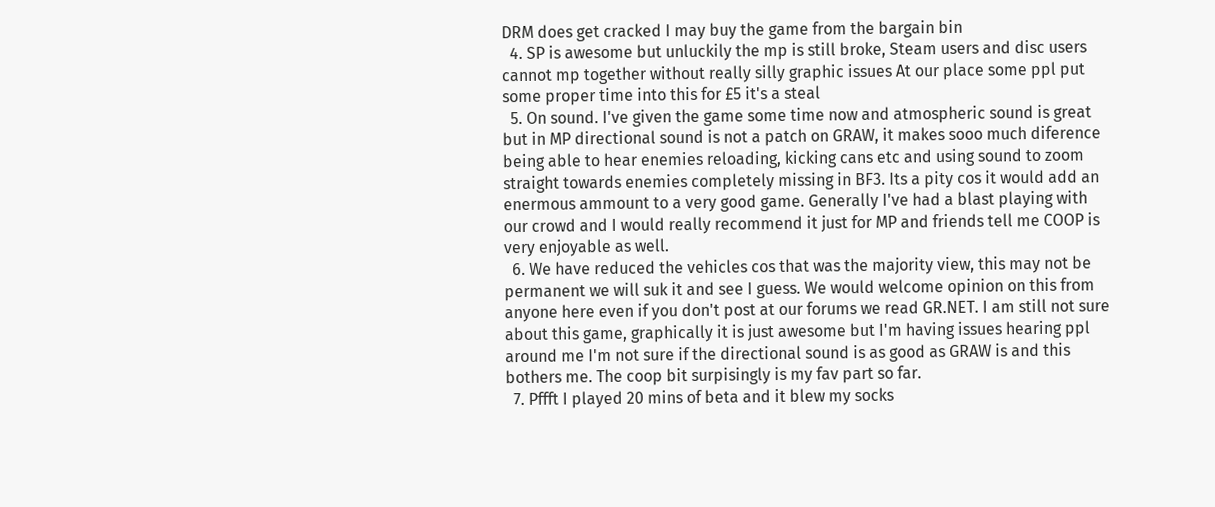DRM does get cracked I may buy the game from the bargain bin
  4. SP is awesome but unluckily the mp is still broke, Steam users and disc users cannot mp together without really silly graphic issues At our place some ppl put some proper time into this for £5 it's a steal
  5. On sound. I've given the game some time now and atmospheric sound is great but in MP directional sound is not a patch on GRAW, it makes sooo much diference being able to hear enemies reloading, kicking cans etc and using sound to zoom straight towards enemies completely missing in BF3. Its a pity cos it would add an enermous ammount to a very good game. Generally I've had a blast playing with our crowd and I would really recommend it just for MP and friends tell me COOP is very enjoyable as well.
  6. We have reduced the vehicles cos that was the majority view, this may not be permanent we will suk it and see I guess. We would welcome opinion on this from anyone here even if you don't post at our forums we read GR.NET. I am still not sure about this game, graphically it is just awesome but I'm having issues hearing ppl around me I'm not sure if the directional sound is as good as GRAW is and this bothers me. The coop bit surpisingly is my fav part so far.
  7. Pffft I played 20 mins of beta and it blew my socks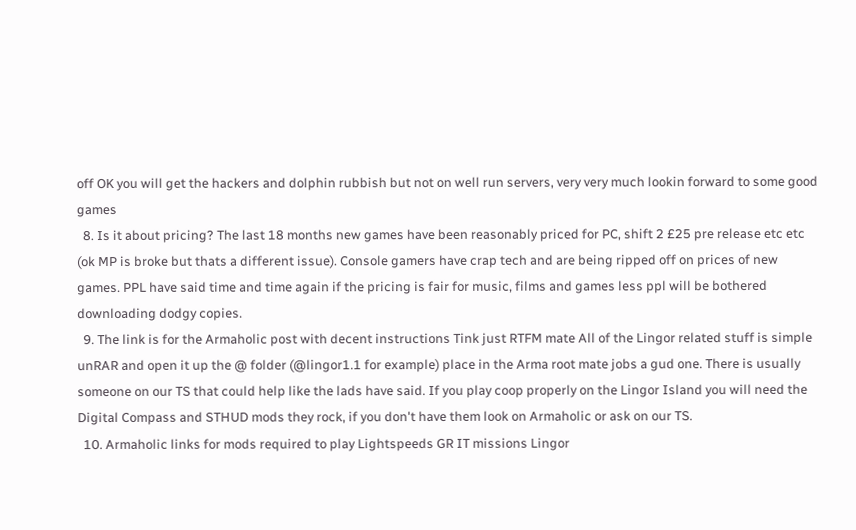off OK you will get the hackers and dolphin rubbish but not on well run servers, very very much lookin forward to some good games
  8. Is it about pricing? The last 18 months new games have been reasonably priced for PC, shift 2 £25 pre release etc etc (ok MP is broke but thats a different issue). Console gamers have crap tech and are being ripped off on prices of new games. PPL have said time and time again if the pricing is fair for music, films and games less ppl will be bothered downloading dodgy copies.
  9. The link is for the Armaholic post with decent instructions Tink just RTFM mate All of the Lingor related stuff is simple unRAR and open it up the @ folder (@lingor1.1 for example) place in the Arma root mate jobs a gud one. There is usually someone on our TS that could help like the lads have said. If you play coop properly on the Lingor Island you will need the Digital Compass and STHUD mods they rock, if you don't have them look on Armaholic or ask on our TS.
  10. Armaholic links for mods required to play Lightspeeds GR IT missions Lingor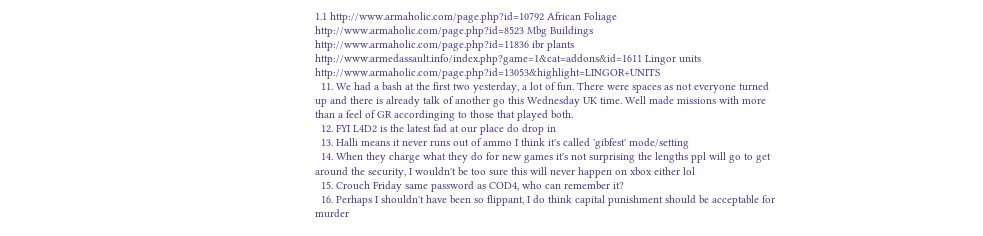1.1 http://www.armaholic.com/page.php?id=10792 African Foliage http://www.armaholic.com/page.php?id=8523 Mbg Buildings http://www.armaholic.com/page.php?id=11836 ibr plants http://www.armedassault.info/index.php?game=1&cat=addons&id=1611 Lingor units http://www.armaholic.com/page.php?id=13053&highlight=LINGOR+UNITS
  11. We had a bash at the first two yesterday, a lot of fun. There were spaces as not everyone turned up and there is already talk of another go this Wednesday UK time. Well made missions with more than a feel of GR accordinging to those that played both.
  12. FYI L4D2 is the latest fad at our place do drop in
  13. Halli means it never runs out of ammo I think it's called 'gibfest' mode/setting
  14. When they charge what they do for new games it's not surprising the lengths ppl will go to get around the security, I wouldn't be too sure this will never happen on xbox either lol
  15. Crouch Friday same password as COD4, who can remember it?
  16. Perhaps I shouldn't have been so flippant, I do think capital punishment should be acceptable for murder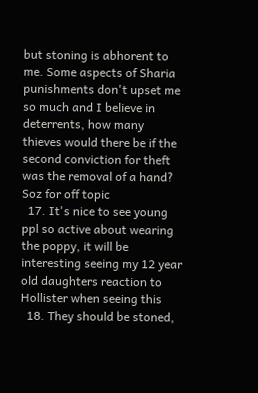but stoning is abhorent to me. Some aspects of Sharia punishments don't upset me so much and I believe in deterrents, how many thieves would there be if the second conviction for theft was the removal of a hand? Soz for off topic
  17. It's nice to see young ppl so active about wearing the poppy, it will be interesting seeing my 12 year old daughters reaction to Hollister when seeing this
  18. They should be stoned,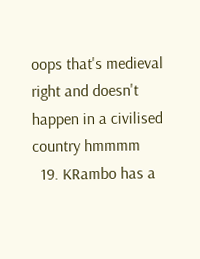oops that's medieval right and doesn't happen in a civilised country hmmmm
  19. KRambo has a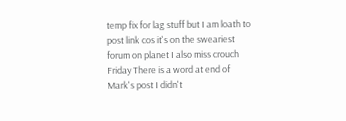temp fix for lag stuff but I am loath to post link cos it's on the sweariest forum on planet I also miss crouch Friday There is a word at end of Mark's post I didn't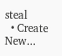steal
  • Create New...